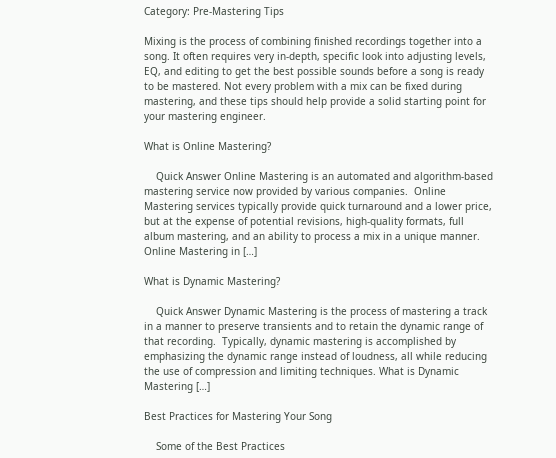Category: Pre-Mastering Tips

Mixing is the process of combining finished recordings together into a song. It often requires very in-depth, specific look into adjusting levels, EQ, and editing to get the best possible sounds before a song is ready to be mastered. Not every problem with a mix can be fixed during mastering, and these tips should help provide a solid starting point for your mastering engineer.

What is Online Mastering?

    Quick Answer Online Mastering is an automated and algorithm-based mastering service now provided by various companies.  Online Mastering services typically provide quick turnaround and a lower price, but at the expense of potential revisions, high-quality formats, full album mastering, and an ability to process a mix in a unique manner. Online Mastering in […]

What is Dynamic Mastering?

    Quick Answer Dynamic Mastering is the process of mastering a track in a manner to preserve transients and to retain the dynamic range of that recording.  Typically, dynamic mastering is accomplished by emphasizing the dynamic range instead of loudness, all while reducing the use of compression and limiting techniques. What is Dynamic Mastering […]

Best Practices for Mastering Your Song

    Some of the Best Practices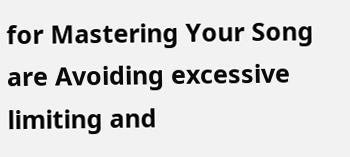for Mastering Your Song are Avoiding excessive limiting and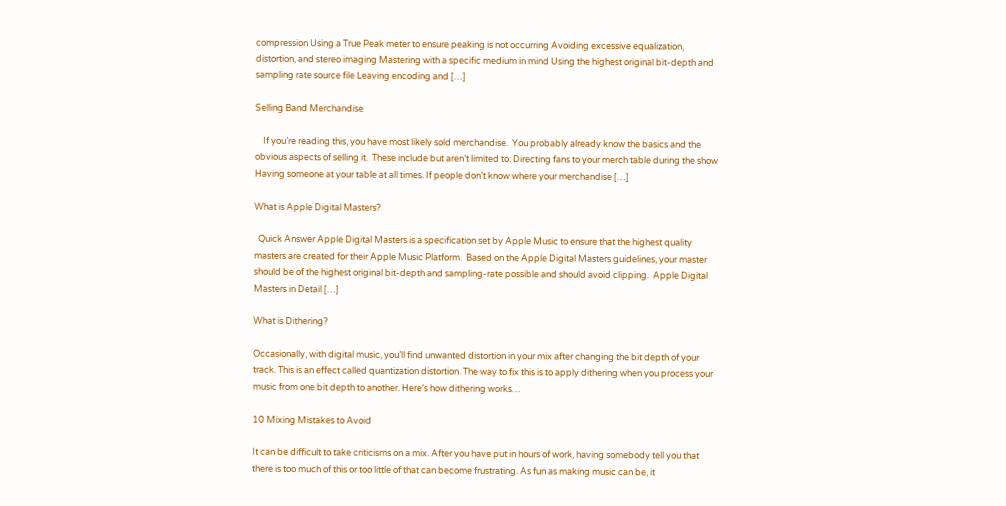compression Using a True Peak meter to ensure peaking is not occurring Avoiding excessive equalization, distortion, and stereo imaging Mastering with a specific medium in mind Using the highest original bit-depth and sampling rate source file Leaving encoding and […]

Selling Band Merchandise

    If you’re reading this, you have most likely sold merchandise.  You probably already know the basics and the obvious aspects of selling it.  These include but aren’t limited to: Directing fans to your merch table during the show Having someone at your table at all times. If people don’t know where your merchandise […]

What is Apple Digital Masters?

  Quick Answer Apple Digital Masters is a specification set by Apple Music to ensure that the highest quality masters are created for their Apple Music Platform.  Based on the Apple Digital Masters guidelines, your master should be of the highest original bit-depth and sampling-rate possible and should avoid clipping.  Apple Digital Masters in Detail […]

What is Dithering?

Occasionally, with digital music, you’ll find unwanted distortion in your mix after changing the bit depth of your track. This is an effect called quantization distortion. The way to fix this is to apply dithering when you process your music from one bit depth to another. Here’s how dithering works…

10 Mixing Mistakes to Avoid

It can be difficult to take criticisms on a mix. After you have put in hours of work, having somebody tell you that there is too much of this or too little of that can become frustrating. As fun as making music can be, it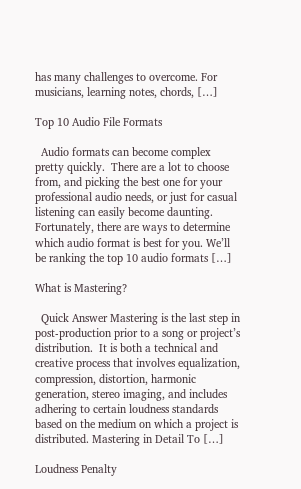has many challenges to overcome. For musicians, learning notes, chords, […]

Top 10 Audio File Formats

  Audio formats can become complex pretty quickly.  There are a lot to choose from, and picking the best one for your professional audio needs, or just for casual listening can easily become daunting. Fortunately, there are ways to determine which audio format is best for you. We’ll be ranking the top 10 audio formats […]

What is Mastering?

  Quick Answer Mastering is the last step in post-production prior to a song or project’s distribution.  It is both a technical and creative process that involves equalization, compression, distortion, harmonic generation, stereo imaging, and includes adhering to certain loudness standards based on the medium on which a project is distributed. Mastering in Detail To […]

Loudness Penalty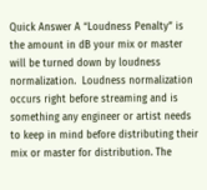Quick Answer A “Loudness Penalty” is the amount in dB your mix or master will be turned down by loudness normalization.  Loudness normalization occurs right before streaming and is something any engineer or artist needs to keep in mind before distributing their mix or master for distribution. The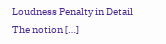Loudness Penalty in Detail The notion […]